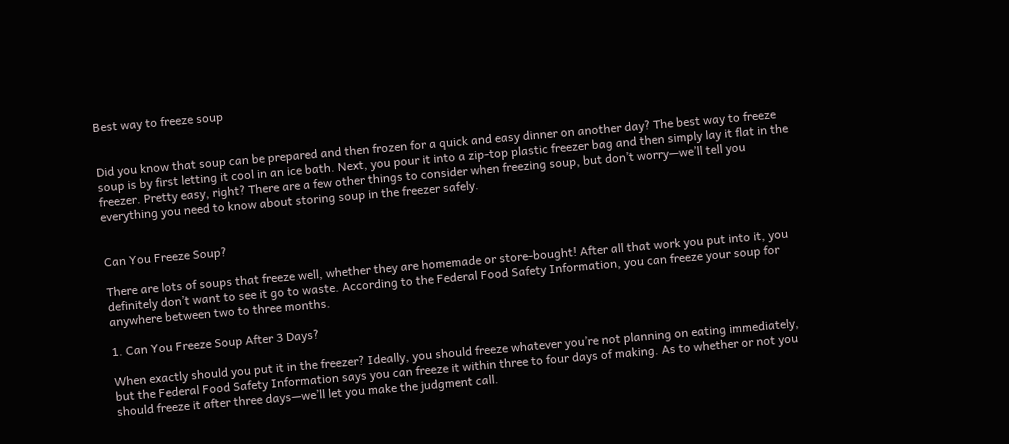Best way to freeze soup


Did you know that soup can be prepared and then frozen for a quick and easy dinner on another day? The best way to freeze soup is by first letting it cool in an ice bath. Next, you pour it into a zip-top plastic freezer bag and then simply lay it flat in the freezer. Pretty easy, right? There are a few other things to consider when freezing soup, but don’t worry—we’ll tell you everything you need to know about storing soup in the freezer safely.


Can You Freeze Soup?

There are lots of soups that freeze well, whether they are homemade or store-bought! After all that work you put into it, you definitely don’t want to see it go to waste. According to the Federal Food Safety Information, you can freeze your soup for anywhere between two to three months.

1. Can You Freeze Soup After 3 Days?

When exactly should you put it in the freezer? Ideally, you should freeze whatever you’re not planning on eating immediately, but the Federal Food Safety Information says you can freeze it within three to four days of making. As to whether or not you should freeze it after three days—we’ll let you make the judgment call.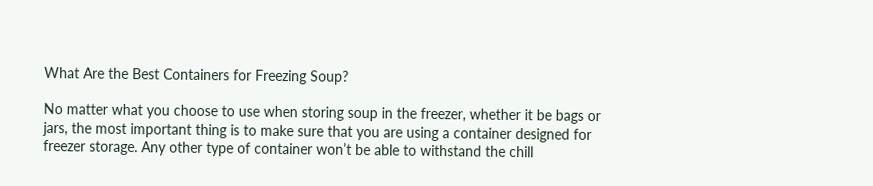What Are the Best Containers for Freezing Soup?

No matter what you choose to use when storing soup in the freezer, whether it be bags or jars, the most important thing is to make sure that you are using a container designed for freezer storage. Any other type of container won’t be able to withstand the chill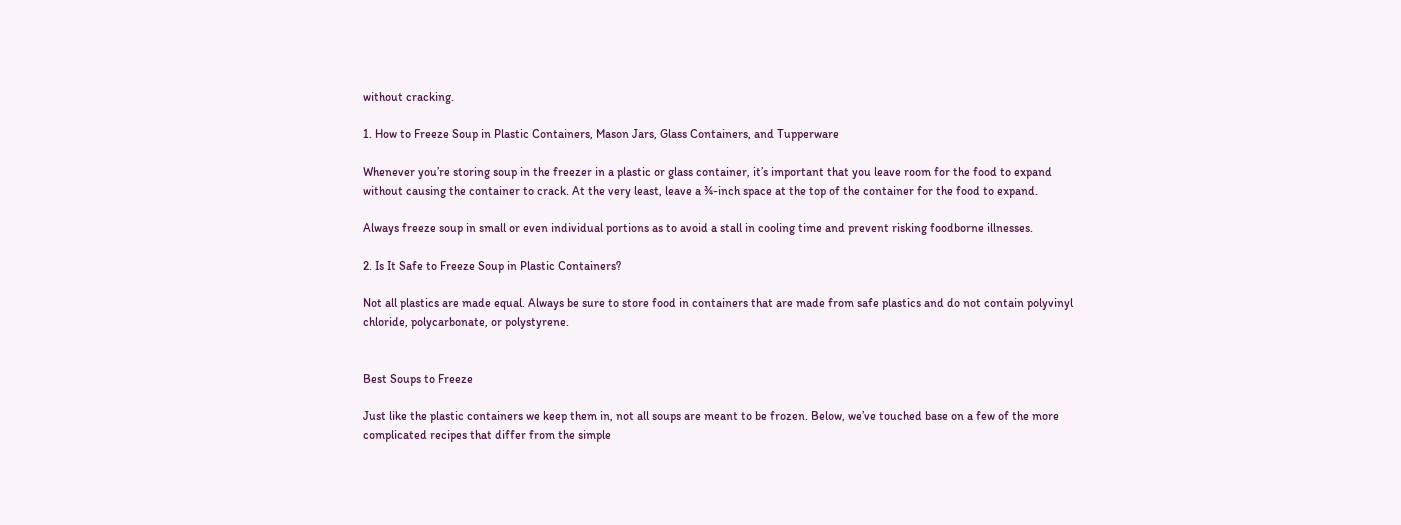without cracking.

1. How to Freeze Soup in Plastic Containers, Mason Jars, Glass Containers, and Tupperware

Whenever you’re storing soup in the freezer in a plastic or glass container, it’s important that you leave room for the food to expand without causing the container to crack. At the very least, leave a ¾-inch space at the top of the container for the food to expand.

Always freeze soup in small or even individual portions as to avoid a stall in cooling time and prevent risking foodborne illnesses.

2. Is It Safe to Freeze Soup in Plastic Containers?

Not all plastics are made equal. Always be sure to store food in containers that are made from safe plastics and do not contain polyvinyl chloride, polycarbonate, or polystyrene.


Best Soups to Freeze

Just like the plastic containers we keep them in, not all soups are meant to be frozen. Below, we’ve touched base on a few of the more complicated recipes that differ from the simple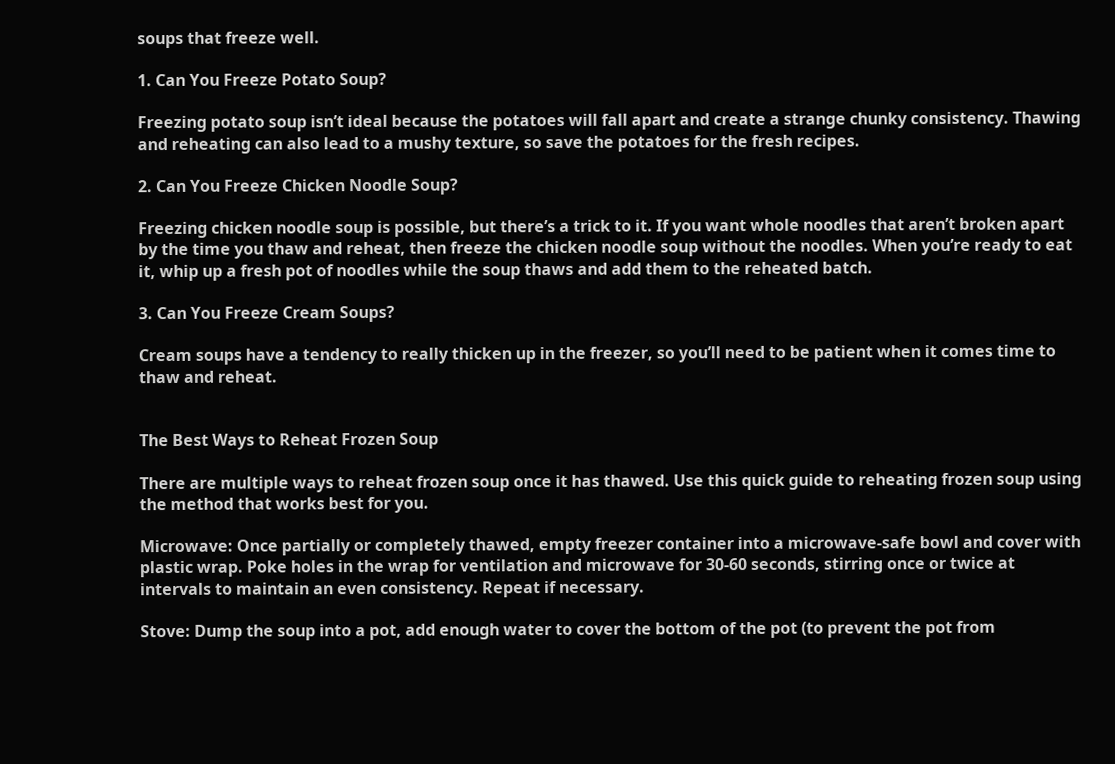soups that freeze well.

1. Can You Freeze Potato Soup?

Freezing potato soup isn’t ideal because the potatoes will fall apart and create a strange chunky consistency. Thawing and reheating can also lead to a mushy texture, so save the potatoes for the fresh recipes.

2. Can You Freeze Chicken Noodle Soup?

Freezing chicken noodle soup is possible, but there’s a trick to it. If you want whole noodles that aren’t broken apart by the time you thaw and reheat, then freeze the chicken noodle soup without the noodles. When you’re ready to eat it, whip up a fresh pot of noodles while the soup thaws and add them to the reheated batch.

3. Can You Freeze Cream Soups?

Cream soups have a tendency to really thicken up in the freezer, so you’ll need to be patient when it comes time to thaw and reheat.


The Best Ways to Reheat Frozen Soup

There are multiple ways to reheat frozen soup once it has thawed. Use this quick guide to reheating frozen soup using the method that works best for you.

Microwave: Once partially or completely thawed, empty freezer container into a microwave-safe bowl and cover with plastic wrap. Poke holes in the wrap for ventilation and microwave for 30-60 seconds, stirring once or twice at intervals to maintain an even consistency. Repeat if necessary.

Stove: Dump the soup into a pot, add enough water to cover the bottom of the pot (to prevent the pot from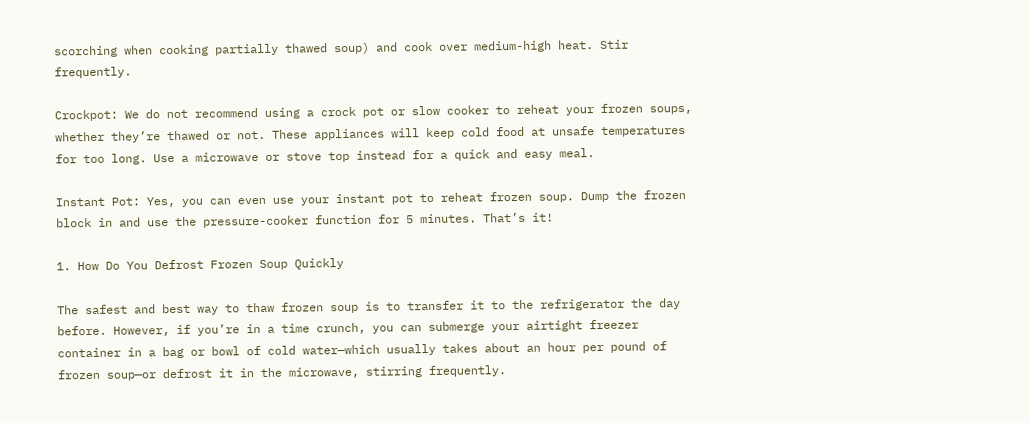scorching when cooking partially thawed soup) and cook over medium-high heat. Stir frequently.

Crockpot: We do not recommend using a crock pot or slow cooker to reheat your frozen soups, whether they’re thawed or not. These appliances will keep cold food at unsafe temperatures for too long. Use a microwave or stove top instead for a quick and easy meal.

Instant Pot: Yes, you can even use your instant pot to reheat frozen soup. Dump the frozen block in and use the pressure-cooker function for 5 minutes. That’s it!

1. How Do You Defrost Frozen Soup Quickly

The safest and best way to thaw frozen soup is to transfer it to the refrigerator the day before. However, if you’re in a time crunch, you can submerge your airtight freezer container in a bag or bowl of cold water—which usually takes about an hour per pound of frozen soup—or defrost it in the microwave, stirring frequently.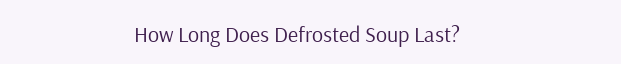How Long Does Defrosted Soup Last?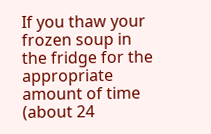If you thaw your frozen soup in the fridge for the appropriate amount of time (about 24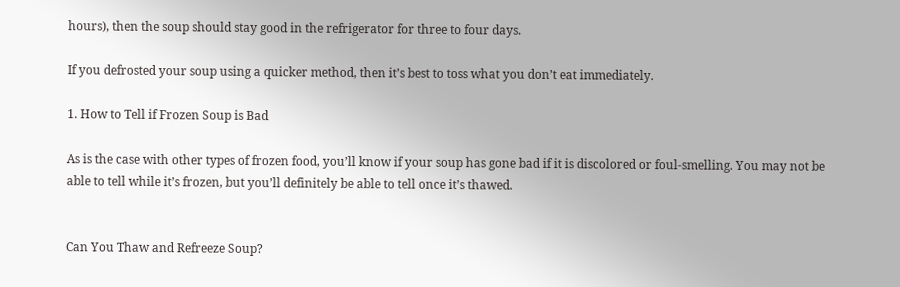hours), then the soup should stay good in the refrigerator for three to four days.

If you defrosted your soup using a quicker method, then it’s best to toss what you don’t eat immediately.

1. How to Tell if Frozen Soup is Bad

As is the case with other types of frozen food, you’ll know if your soup has gone bad if it is discolored or foul-smelling. You may not be able to tell while it’s frozen, but you’ll definitely be able to tell once it’s thawed.


Can You Thaw and Refreeze Soup?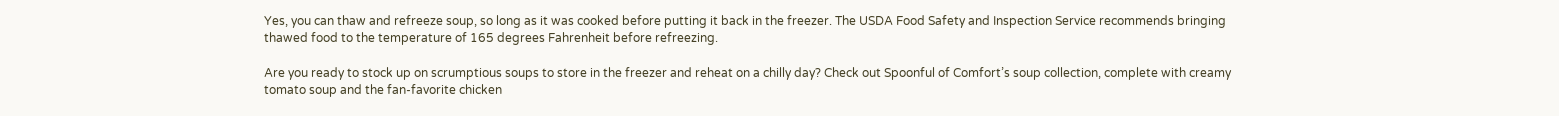Yes, you can thaw and refreeze soup, so long as it was cooked before putting it back in the freezer. The USDA Food Safety and Inspection Service recommends bringing thawed food to the temperature of 165 degrees Fahrenheit before refreezing.

Are you ready to stock up on scrumptious soups to store in the freezer and reheat on a chilly day? Check out Spoonful of Comfort’s soup collection, complete with creamy tomato soup and the fan-favorite chicken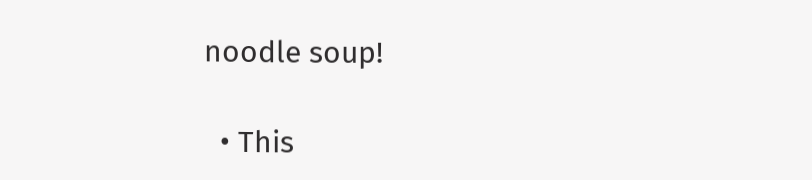noodle soup!

  • This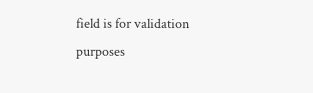field is for validation purposes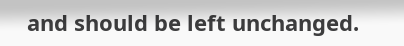and should be left unchanged.